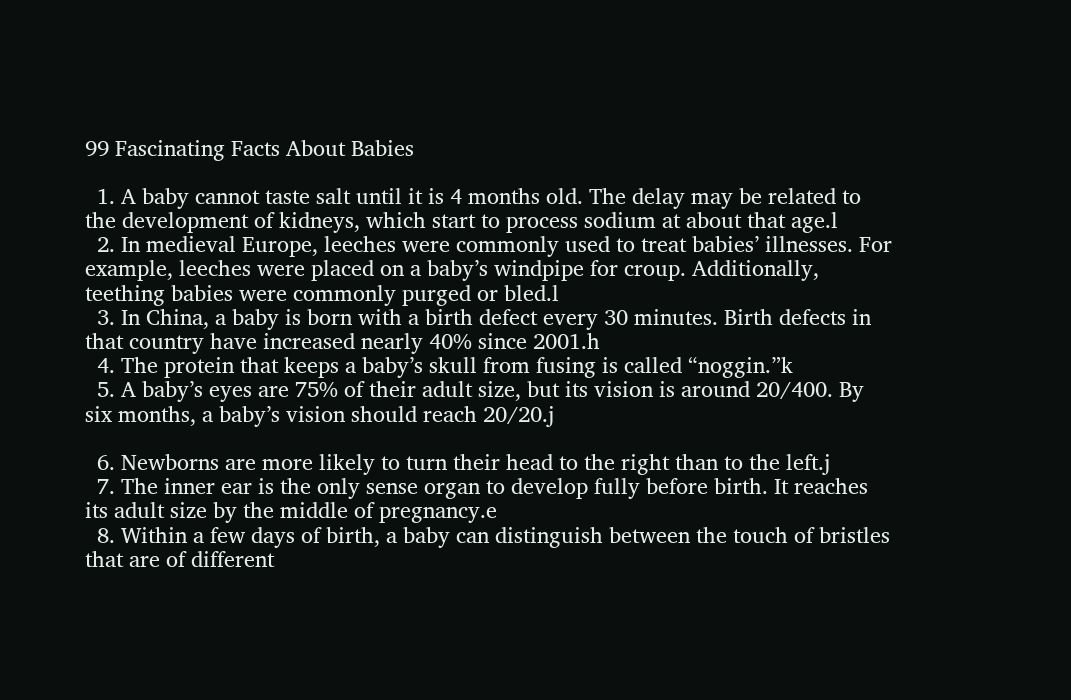99 Fascinating Facts About Babies

  1. A baby cannot taste salt until it is 4 months old. The delay may be related to the development of kidneys, which start to process sodium at about that age.l
  2. In medieval Europe, leeches were commonly used to treat babies’ illnesses. For example, leeches were placed on a baby’s windpipe for croup. Additionally, teething babies were commonly purged or bled.l
  3. In China, a baby is born with a birth defect every 30 minutes. Birth defects in that country have increased nearly 40% since 2001.h
  4. The protein that keeps a baby’s skull from fusing is called “noggin.”k
  5. A baby’s eyes are 75% of their adult size, but its vision is around 20/400. By six months, a baby’s vision should reach 20/20.j

  6. Newborns are more likely to turn their head to the right than to the left.j
  7. The inner ear is the only sense organ to develop fully before birth. It reaches its adult size by the middle of pregnancy.e
  8. Within a few days of birth, a baby can distinguish between the touch of bristles that are of different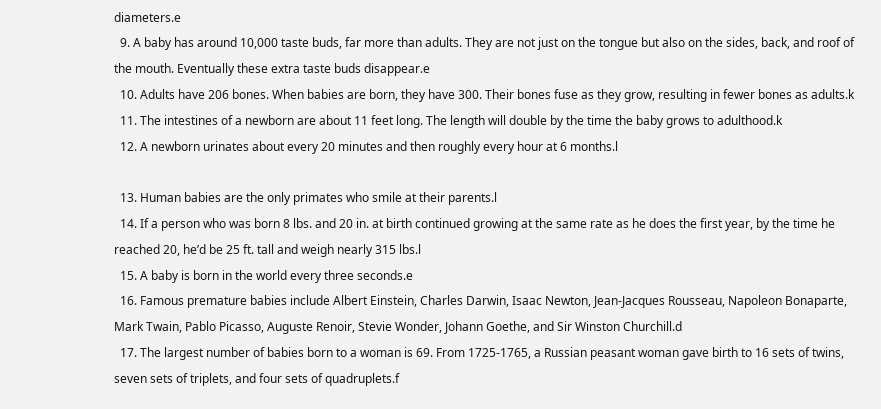diameters.e
  9. A baby has around 10,000 taste buds, far more than adults. They are not just on the tongue but also on the sides, back, and roof of the mouth. Eventually these extra taste buds disappear.e
  10. Adults have 206 bones. When babies are born, they have 300. Their bones fuse as they grow, resulting in fewer bones as adults.k
  11. The intestines of a newborn are about 11 feet long. The length will double by the time the baby grows to adulthood.k
  12. A newborn urinates about every 20 minutes and then roughly every hour at 6 months.l

  13. Human babies are the only primates who smile at their parents.l
  14. If a person who was born 8 lbs. and 20 in. at birth continued growing at the same rate as he does the first year, by the time he reached 20, he’d be 25 ft. tall and weigh nearly 315 lbs.l
  15. A baby is born in the world every three seconds.e
  16. Famous premature babies include Albert Einstein, Charles Darwin, Isaac Newton, Jean-Jacques Rousseau, Napoleon Bonaparte, Mark Twain, Pablo Picasso, Auguste Renoir, Stevie Wonder, Johann Goethe, and Sir Winston Churchill.d
  17. The largest number of babies born to a woman is 69. From 1725-1765, a Russian peasant woman gave birth to 16 sets of twins, seven sets of triplets, and four sets of quadruplets.f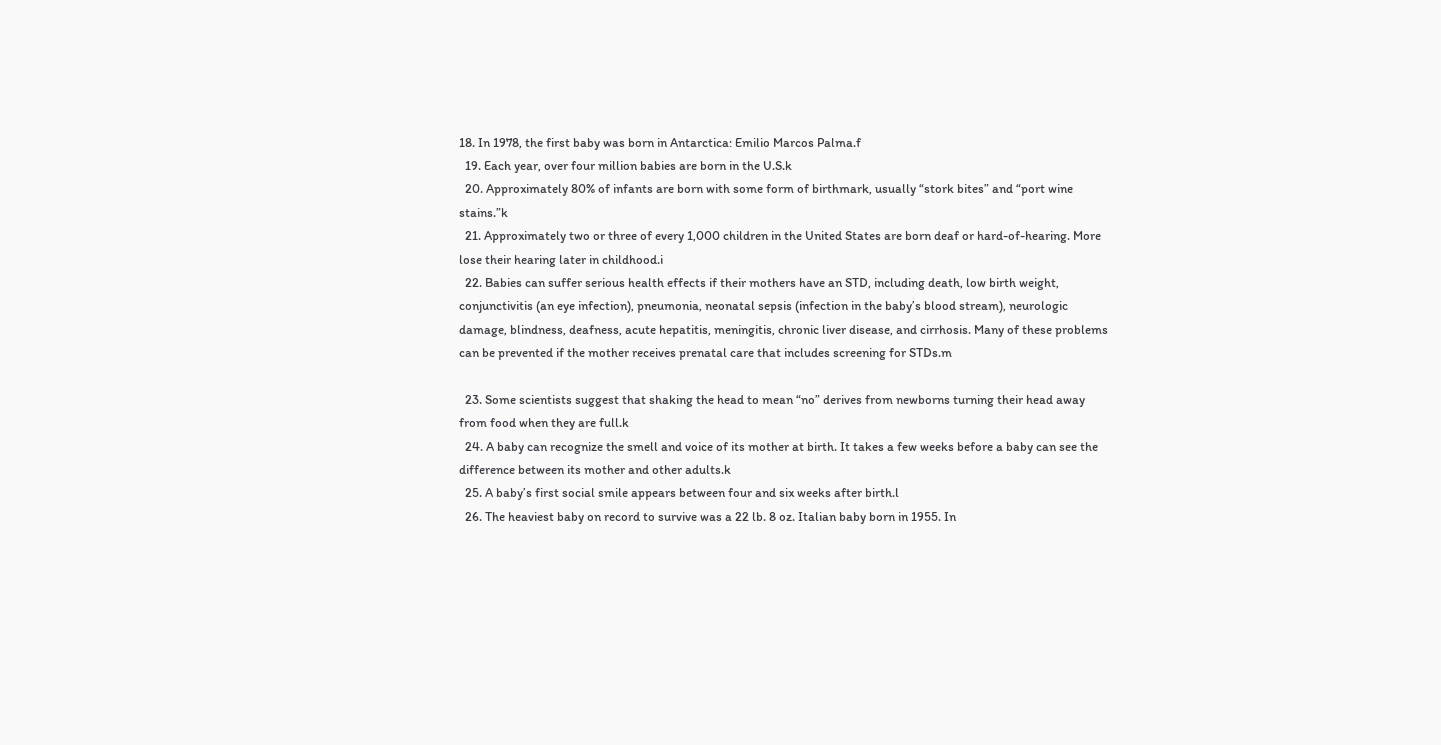18. In 1978, the first baby was born in Antarctica: Emilio Marcos Palma.f
  19. Each year, over four million babies are born in the U.S.k
  20. Approximately 80% of infants are born with some form of birthmark, usually “stork bites” and “port wine stains.”k
  21. Approximately two or three of every 1,000 children in the United States are born deaf or hard-of-hearing. More lose their hearing later in childhood.i
  22. Babies can suffer serious health effects if their mothers have an STD, including death, low birth weight, conjunctivitis (an eye infection), pneumonia, neonatal sepsis (infection in the baby’s blood stream), neurologic damage, blindness, deafness, acute hepatitis, meningitis, chronic liver disease, and cirrhosis. Many of these problems can be prevented if the mother receives prenatal care that includes screening for STDs.m

  23. Some scientists suggest that shaking the head to mean “no” derives from newborns turning their head away from food when they are full.k
  24. A baby can recognize the smell and voice of its mother at birth. It takes a few weeks before a baby can see the difference between its mother and other adults.k
  25. A baby’s first social smile appears between four and six weeks after birth.l
  26. The heaviest baby on record to survive was a 22 lb. 8 oz. Italian baby born in 1955. In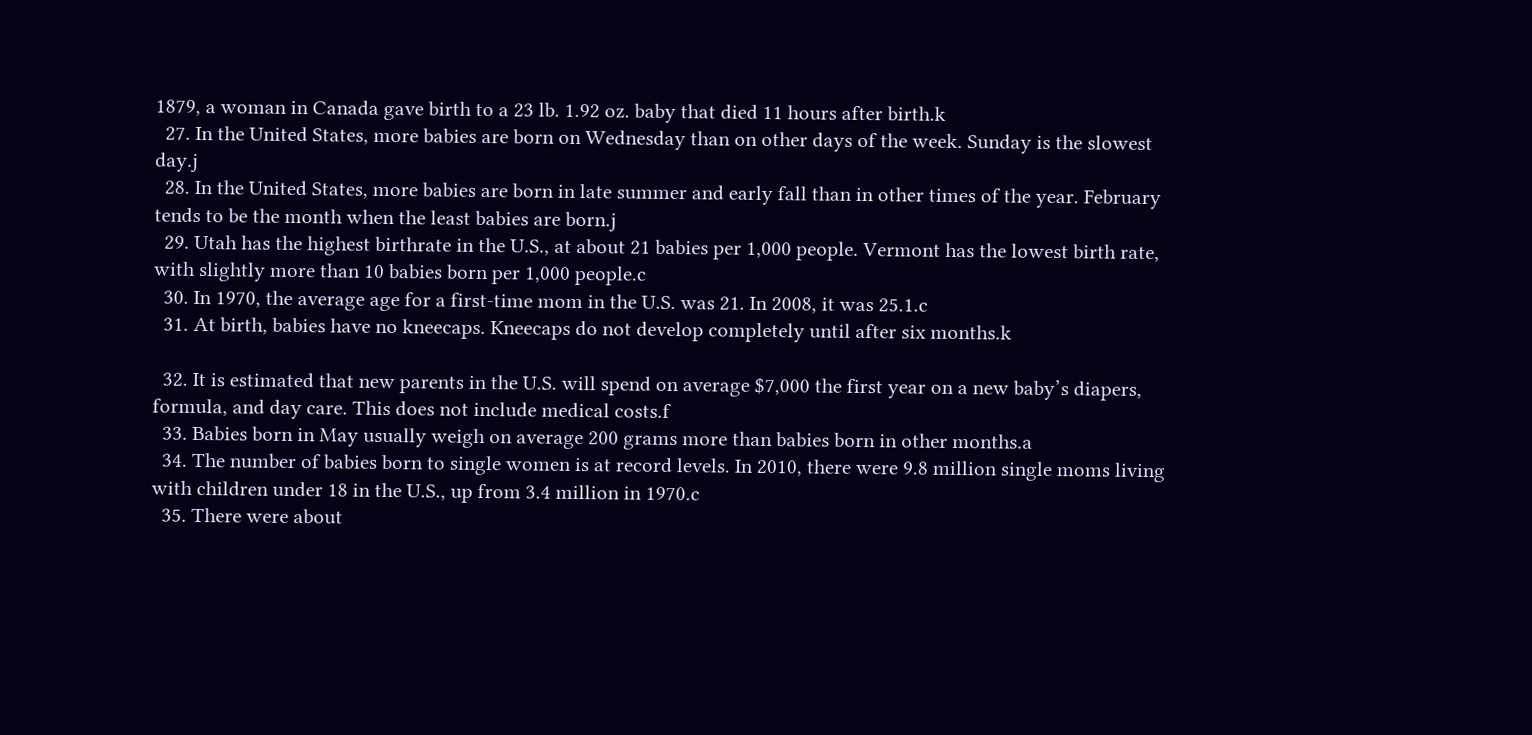1879, a woman in Canada gave birth to a 23 lb. 1.92 oz. baby that died 11 hours after birth.k
  27. In the United States, more babies are born on Wednesday than on other days of the week. Sunday is the slowest day.j
  28. In the United States, more babies are born in late summer and early fall than in other times of the year. February tends to be the month when the least babies are born.j
  29. Utah has the highest birthrate in the U.S., at about 21 babies per 1,000 people. Vermont has the lowest birth rate, with slightly more than 10 babies born per 1,000 people.c
  30. In 1970, the average age for a first-time mom in the U.S. was 21. In 2008, it was 25.1.c
  31. At birth, babies have no kneecaps. Kneecaps do not develop completely until after six months.k

  32. It is estimated that new parents in the U.S. will spend on average $7,000 the first year on a new baby’s diapers, formula, and day care. This does not include medical costs.f
  33. Babies born in May usually weigh on average 200 grams more than babies born in other months.a
  34. The number of babies born to single women is at record levels. In 2010, there were 9.8 million single moms living with children under 18 in the U.S., up from 3.4 million in 1970.c
  35. There were about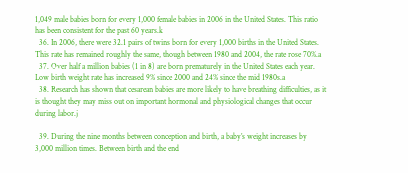1,049 male babies born for every 1,000 female babies in 2006 in the United States. This ratio has been consistent for the past 60 years.k
  36. In 2006, there were 32.1 pairs of twins born for every 1,000 births in the United States. This rate has remained roughly the same, though between 1980 and 2004, the rate rose 70%.a
  37. Over half a million babies (1 in 8) are born prematurely in the United States each year. Low birth weight rate has increased 9% since 2000 and 24% since the mid 1980s.a
  38. Research has shown that cesarean babies are more likely to have breathing difficulties, as it is thought they may miss out on important hormonal and physiological changes that occur during labor.j

  39. During the nine months between conception and birth, a baby’s weight increases by 3,000 million times. Between birth and the end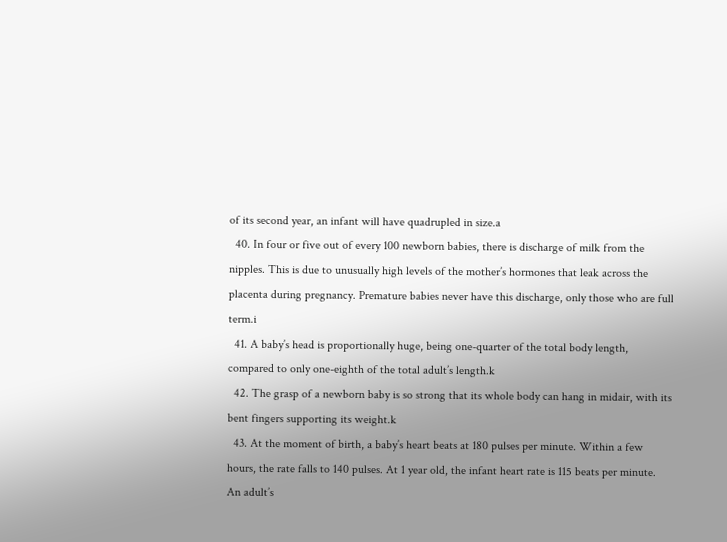of its second year, an infant will have quadrupled in size.a
  40. In four or five out of every 100 newborn babies, there is discharge of milk from the nipples. This is due to unusually high levels of the mother’s hormones that leak across the placenta during pregnancy. Premature babies never have this discharge, only those who are full term.i
  41. A baby’s head is proportionally huge, being one-quarter of the total body length, compared to only one-eighth of the total adult’s length.k
  42. The grasp of a newborn baby is so strong that its whole body can hang in midair, with its bent fingers supporting its weight.k
  43. At the moment of birth, a baby’s heart beats at 180 pulses per minute. Within a few hours, the rate falls to 140 pulses. At 1 year old, the infant heart rate is 115 beats per minute. An adult’s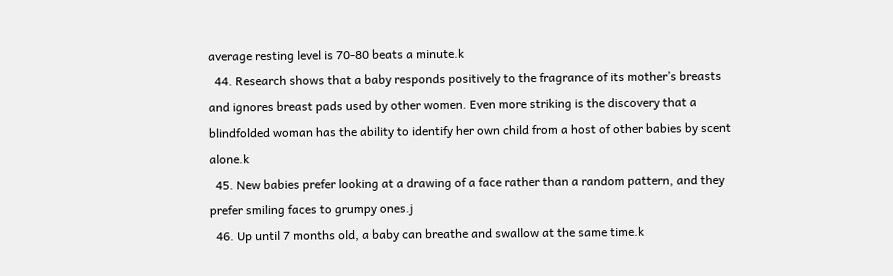average resting level is 70-80 beats a minute.k
  44. Research shows that a baby responds positively to the fragrance of its mother’s breasts and ignores breast pads used by other women. Even more striking is the discovery that a blindfolded woman has the ability to identify her own child from a host of other babies by scent alone.k
  45. New babies prefer looking at a drawing of a face rather than a random pattern, and they prefer smiling faces to grumpy ones.j
  46. Up until 7 months old, a baby can breathe and swallow at the same time.k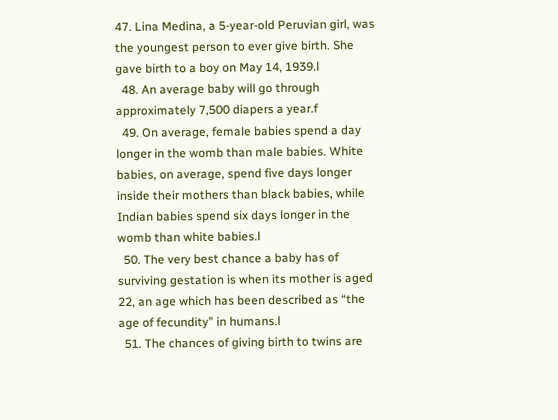47. Lina Medina, a 5-year-old Peruvian girl, was the youngest person to ever give birth. She gave birth to a boy on May 14, 1939.l
  48. An average baby will go through approximately 7,500 diapers a year.f
  49. On average, female babies spend a day longer in the womb than male babies. White babies, on average, spend five days longer inside their mothers than black babies, while Indian babies spend six days longer in the womb than white babies.l
  50. The very best chance a baby has of surviving gestation is when its mother is aged 22, an age which has been described as “the age of fecundity” in humans.l
  51. The chances of giving birth to twins are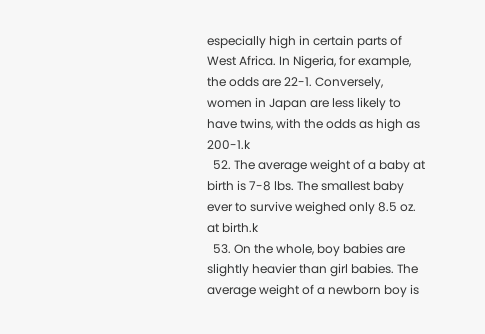especially high in certain parts of West Africa. In Nigeria, for example, the odds are 22-1. Conversely, women in Japan are less likely to have twins, with the odds as high as 200-1.k
  52. The average weight of a baby at birth is 7-8 lbs. The smallest baby ever to survive weighed only 8.5 oz. at birth.k
  53. On the whole, boy babies are slightly heavier than girl babies. The average weight of a newborn boy is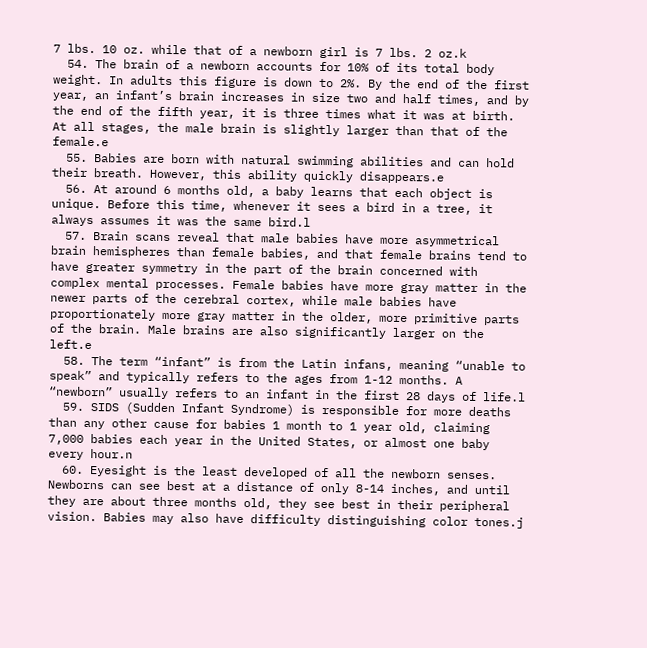7 lbs. 10 oz. while that of a newborn girl is 7 lbs. 2 oz.k
  54. The brain of a newborn accounts for 10% of its total body weight. In adults this figure is down to 2%. By the end of the first year, an infant’s brain increases in size two and half times, and by the end of the fifth year, it is three times what it was at birth. At all stages, the male brain is slightly larger than that of the female.e
  55. Babies are born with natural swimming abilities and can hold their breath. However, this ability quickly disappears.e
  56. At around 6 months old, a baby learns that each object is unique. Before this time, whenever it sees a bird in a tree, it always assumes it was the same bird.l
  57. Brain scans reveal that male babies have more asymmetrical brain hemispheres than female babies, and that female brains tend to have greater symmetry in the part of the brain concerned with complex mental processes. Female babies have more gray matter in the newer parts of the cerebral cortex, while male babies have proportionately more gray matter in the older, more primitive parts of the brain. Male brains are also significantly larger on the left.e
  58. The term “infant” is from the Latin infans, meaning “unable to speak” and typically refers to the ages from 1-12 months. A “newborn” usually refers to an infant in the first 28 days of life.l
  59. SIDS (Sudden Infant Syndrome) is responsible for more deaths than any other cause for babies 1 month to 1 year old, claiming 7,000 babies each year in the United States, or almost one baby every hour.n
  60. Eyesight is the least developed of all the newborn senses. Newborns can see best at a distance of only 8-14 inches, and until they are about three months old, they see best in their peripheral vision. Babies may also have difficulty distinguishing color tones.j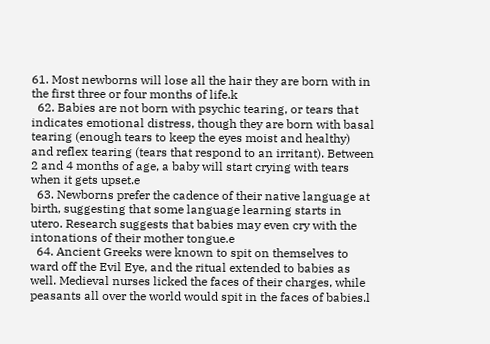61. Most newborns will lose all the hair they are born with in the first three or four months of life.k
  62. Babies are not born with psychic tearing, or tears that indicates emotional distress, though they are born with basal tearing (enough tears to keep the eyes moist and healthy) and reflex tearing (tears that respond to an irritant). Between 2 and 4 months of age, a baby will start crying with tears when it gets upset.e
  63. Newborns prefer the cadence of their native language at birth, suggesting that some language learning starts in utero. Research suggests that babies may even cry with the intonations of their mother tongue.e
  64. Ancient Greeks were known to spit on themselves to ward off the Evil Eye, and the ritual extended to babies as well. Medieval nurses licked the faces of their charges, while peasants all over the world would spit in the faces of babies.l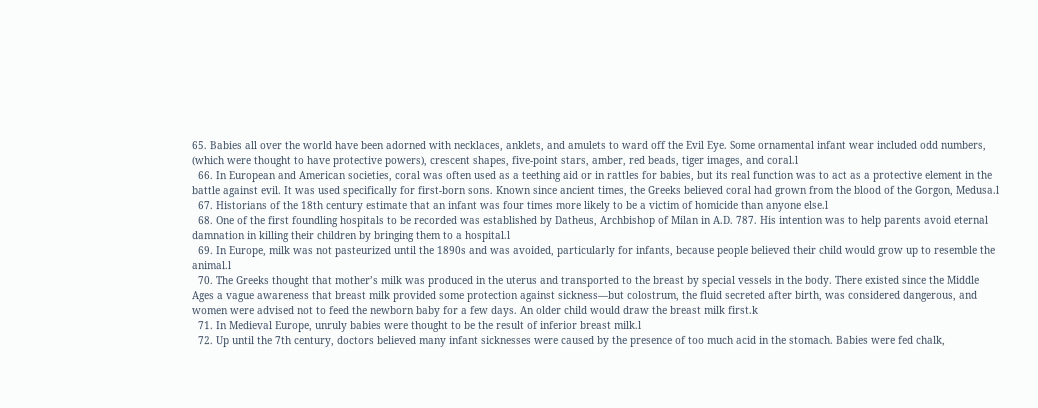65. Babies all over the world have been adorned with necklaces, anklets, and amulets to ward off the Evil Eye. Some ornamental infant wear included odd numbers, (which were thought to have protective powers), crescent shapes, five-point stars, amber, red beads, tiger images, and coral.l
  66. In European and American societies, coral was often used as a teething aid or in rattles for babies, but its real function was to act as a protective element in the battle against evil. It was used specifically for first-born sons. Known since ancient times, the Greeks believed coral had grown from the blood of the Gorgon, Medusa.l
  67. Historians of the 18th century estimate that an infant was four times more likely to be a victim of homicide than anyone else.l
  68. One of the first foundling hospitals to be recorded was established by Datheus, Archbishop of Milan in A.D. 787. His intention was to help parents avoid eternal damnation in killing their children by bringing them to a hospital.l
  69. In Europe, milk was not pasteurized until the 1890s and was avoided, particularly for infants, because people believed their child would grow up to resemble the animal.l
  70. The Greeks thought that mother’s milk was produced in the uterus and transported to the breast by special vessels in the body. There existed since the Middle Ages a vague awareness that breast milk provided some protection against sickness—but colostrum, the fluid secreted after birth, was considered dangerous, and women were advised not to feed the newborn baby for a few days. An older child would draw the breast milk first.k
  71. In Medieval Europe, unruly babies were thought to be the result of inferior breast milk.l
  72. Up until the 7th century, doctors believed many infant sicknesses were caused by the presence of too much acid in the stomach. Babies were fed chalk,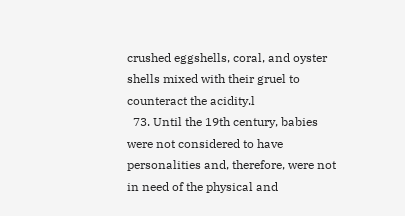crushed eggshells, coral, and oyster shells mixed with their gruel to counteract the acidity.l
  73. Until the 19th century, babies were not considered to have personalities and, therefore, were not in need of the physical and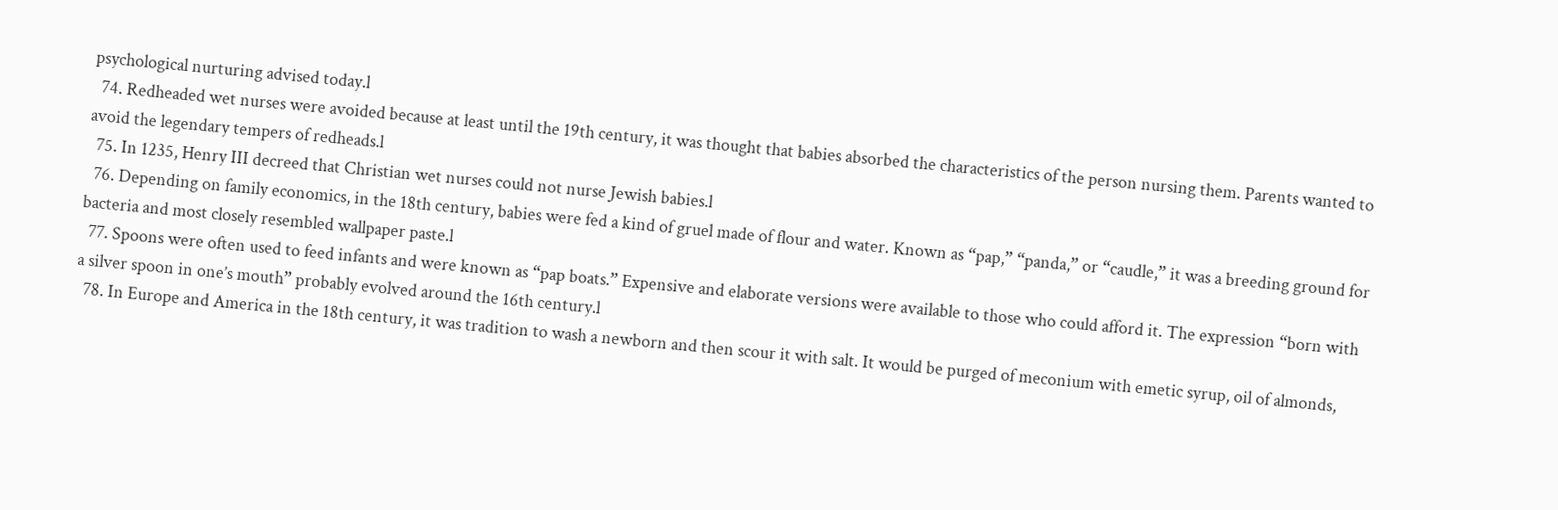psychological nurturing advised today.l
  74. Redheaded wet nurses were avoided because at least until the 19th century, it was thought that babies absorbed the characteristics of the person nursing them. Parents wanted to avoid the legendary tempers of redheads.l
  75. In 1235, Henry III decreed that Christian wet nurses could not nurse Jewish babies.l
  76. Depending on family economics, in the 18th century, babies were fed a kind of gruel made of flour and water. Known as “pap,” “panda,” or “caudle,” it was a breeding ground for bacteria and most closely resembled wallpaper paste.l
  77. Spoons were often used to feed infants and were known as “pap boats.” Expensive and elaborate versions were available to those who could afford it. The expression “born with a silver spoon in one’s mouth” probably evolved around the 16th century.l
  78. In Europe and America in the 18th century, it was tradition to wash a newborn and then scour it with salt. It would be purged of meconium with emetic syrup, oil of almonds,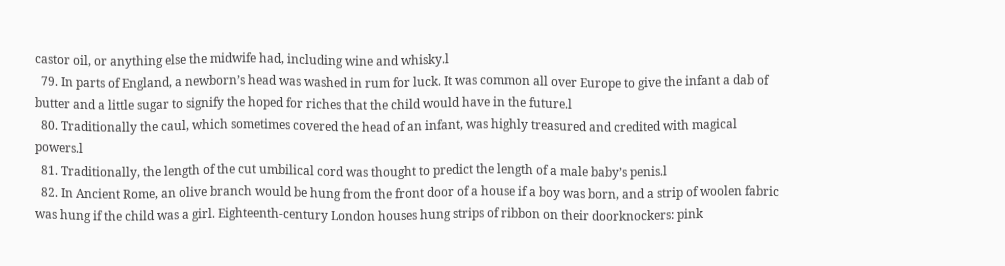castor oil, or anything else the midwife had, including wine and whisky.l
  79. In parts of England, a newborn’s head was washed in rum for luck. It was common all over Europe to give the infant a dab of butter and a little sugar to signify the hoped for riches that the child would have in the future.l
  80. Traditionally the caul, which sometimes covered the head of an infant, was highly treasured and credited with magical powers.l
  81. Traditionally, the length of the cut umbilical cord was thought to predict the length of a male baby’s penis.l
  82. In Ancient Rome, an olive branch would be hung from the front door of a house if a boy was born, and a strip of woolen fabric was hung if the child was a girl. Eighteenth-century London houses hung strips of ribbon on their doorknockers: pink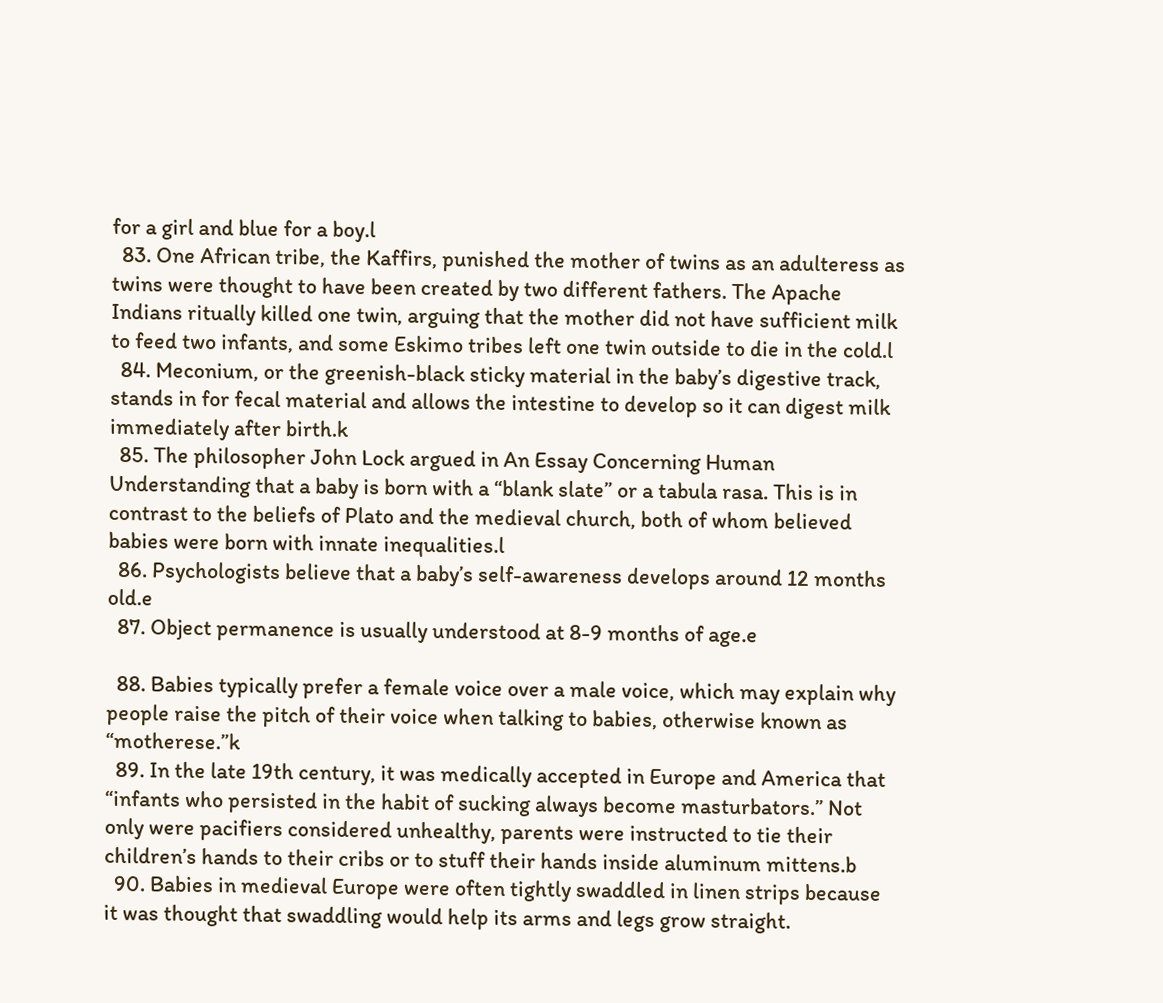for a girl and blue for a boy.l
  83. One African tribe, the Kaffirs, punished the mother of twins as an adulteress as twins were thought to have been created by two different fathers. The Apache Indians ritually killed one twin, arguing that the mother did not have sufficient milk to feed two infants, and some Eskimo tribes left one twin outside to die in the cold.l
  84. Meconium, or the greenish-black sticky material in the baby’s digestive track, stands in for fecal material and allows the intestine to develop so it can digest milk immediately after birth.k
  85. The philosopher John Lock argued in An Essay Concerning Human Understanding that a baby is born with a “blank slate” or a tabula rasa. This is in contrast to the beliefs of Plato and the medieval church, both of whom believed babies were born with innate inequalities.l
  86. Psychologists believe that a baby’s self-awareness develops around 12 months old.e
  87. Object permanence is usually understood at 8-9 months of age.e

  88. Babies typically prefer a female voice over a male voice, which may explain why people raise the pitch of their voice when talking to babies, otherwise known as “motherese.”k
  89. In the late 19th century, it was medically accepted in Europe and America that “infants who persisted in the habit of sucking always become masturbators.” Not only were pacifiers considered unhealthy, parents were instructed to tie their children’s hands to their cribs or to stuff their hands inside aluminum mittens.b
  90. Babies in medieval Europe were often tightly swaddled in linen strips because it was thought that swaddling would help its arms and legs grow straight.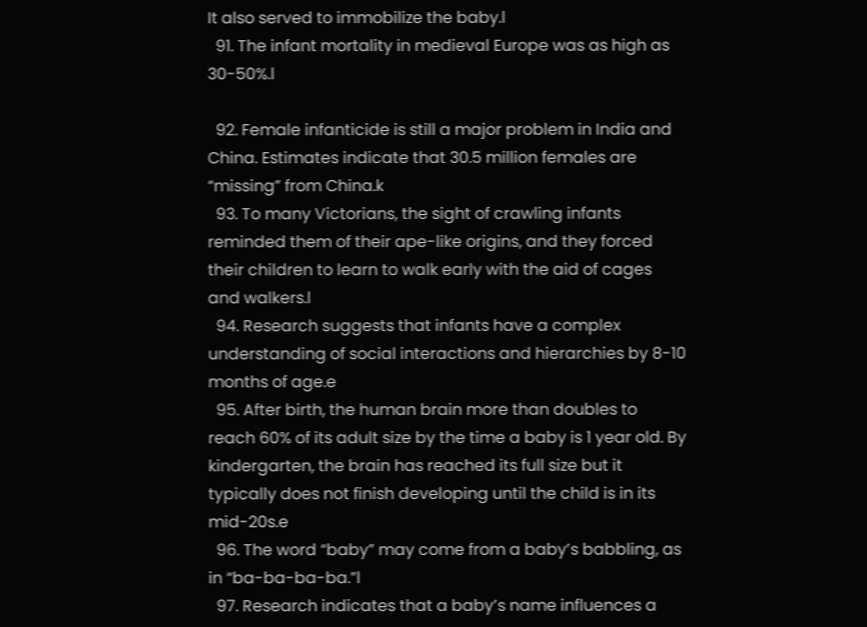It also served to immobilize the baby.l
  91. The infant mortality in medieval Europe was as high as 30-50%.l

  92. Female infanticide is still a major problem in India and China. Estimates indicate that 30.5 million females are “missing” from China.k
  93. To many Victorians, the sight of crawling infants reminded them of their ape-like origins, and they forced their children to learn to walk early with the aid of cages and walkers.l
  94. Research suggests that infants have a complex understanding of social interactions and hierarchies by 8-10 months of age.e
  95. After birth, the human brain more than doubles to reach 60% of its adult size by the time a baby is 1 year old. By kindergarten, the brain has reached its full size but it typically does not finish developing until the child is in its mid-20s.e
  96. The word “baby” may come from a baby’s babbling, as in “ba-ba-ba-ba.”l
  97. Research indicates that a baby’s name influences a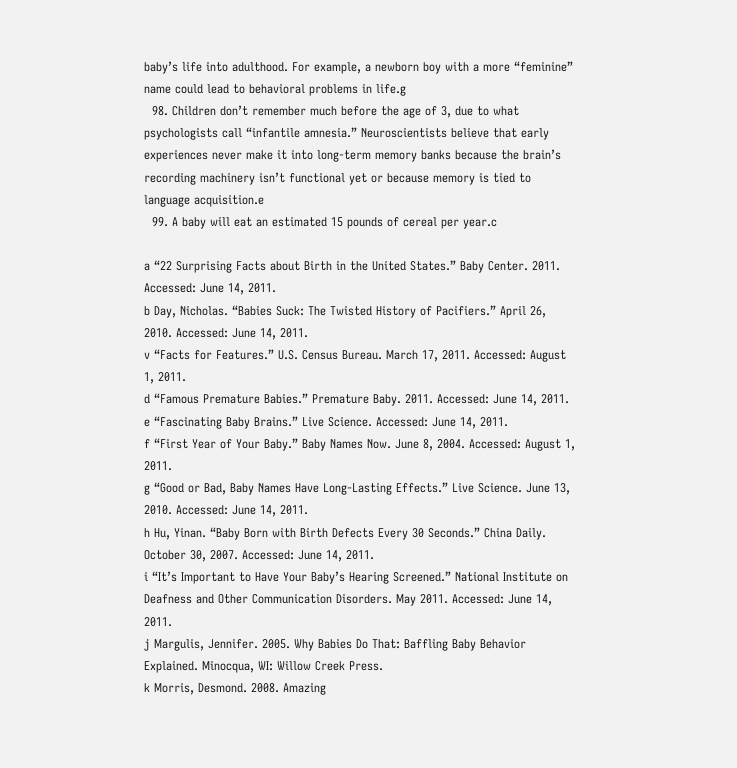baby’s life into adulthood. For example, a newborn boy with a more “feminine” name could lead to behavioral problems in life.g
  98. Children don’t remember much before the age of 3, due to what psychologists call “infantile amnesia.” Neuroscientists believe that early experiences never make it into long-term memory banks because the brain’s recording machinery isn’t functional yet or because memory is tied to language acquisition.e
  99. A baby will eat an estimated 15 pounds of cereal per year.c

a “22 Surprising Facts about Birth in the United States.” Baby Center. 2011. Accessed: June 14, 2011.
b Day, Nicholas. “Babies Suck: The Twisted History of Pacifiers.” April 26, 2010. Accessed: June 14, 2011.
v “Facts for Features.” U.S. Census Bureau. March 17, 2011. Accessed: August 1, 2011.
d “Famous Premature Babies.” Premature Baby. 2011. Accessed: June 14, 2011.
e “Fascinating Baby Brains.” Live Science. Accessed: June 14, 2011.
f “First Year of Your Baby.” Baby Names Now. June 8, 2004. Accessed: August 1, 2011.
g “Good or Bad, Baby Names Have Long-Lasting Effects.” Live Science. June 13, 2010. Accessed: June 14, 2011.
h Hu, Yinan. “Baby Born with Birth Defects Every 30 Seconds.” China Daily. October 30, 2007. Accessed: June 14, 2011.
i “It’s Important to Have Your Baby’s Hearing Screened.” National Institute on Deafness and Other Communication Disorders. May 2011. Accessed: June 14, 2011.
j Margulis, Jennifer. 2005. Why Babies Do That: Baffling Baby Behavior Explained. Minocqua, WI: Willow Creek Press.
k Morris, Desmond. 2008. Amazing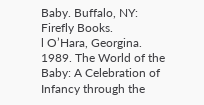Baby. Buffalo, NY: Firefly Books.
l O’Hara, Georgina. 1989. The World of the Baby: A Celebration of Infancy through the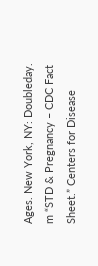Ages. New York, NY: Doubleday.
m “STD & Pregnancy – CDC Fact Sheet.” Centers for Disease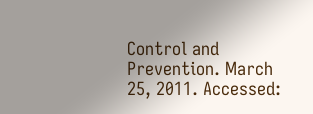Control and Prevention. March 25, 2011. Accessed: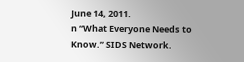June 14, 2011.
n “What Everyone Needs to Know.” SIDS Network.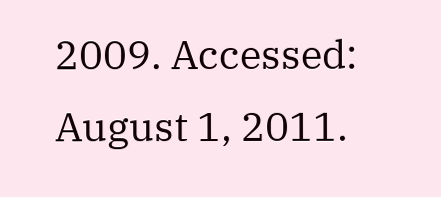2009. Accessed: August 1, 2011.